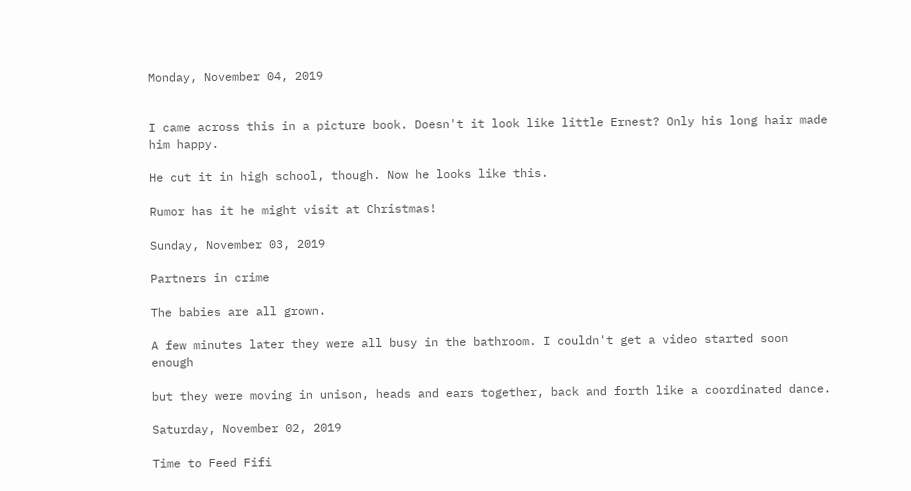Monday, November 04, 2019


I came across this in a picture book. Doesn't it look like little Ernest? Only his long hair made him happy.

He cut it in high school, though. Now he looks like this.

Rumor has it he might visit at Christmas!

Sunday, November 03, 2019

Partners in crime

The babies are all grown.

A few minutes later they were all busy in the bathroom. I couldn't get a video started soon enough

but they were moving in unison, heads and ears together, back and forth like a coordinated dance.

Saturday, November 02, 2019

Time to Feed Fifi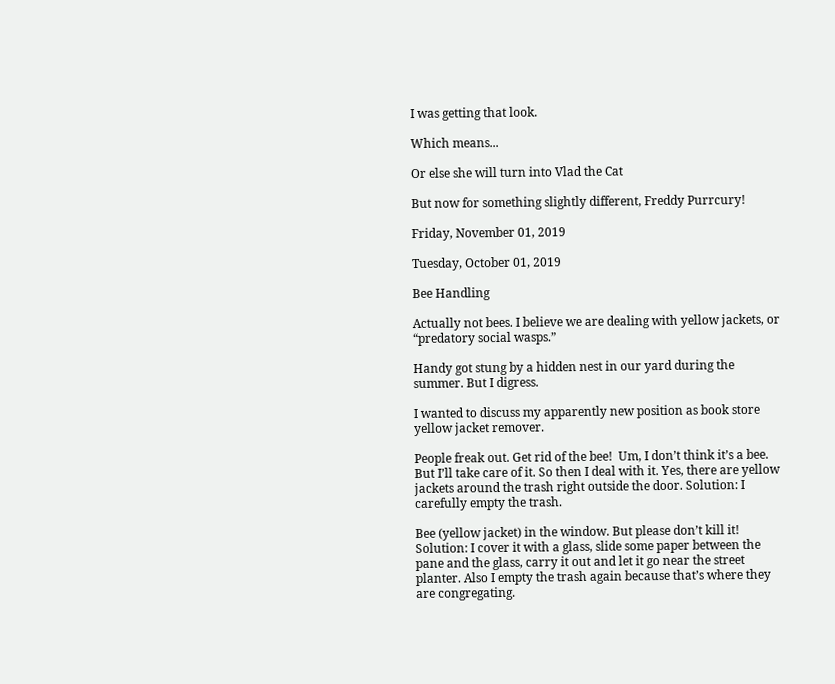I was getting that look.

Which means...

Or else she will turn into Vlad the Cat

But now for something slightly different, Freddy Purrcury!

Friday, November 01, 2019

Tuesday, October 01, 2019

Bee Handling

Actually not bees. I believe we are dealing with yellow jackets, or “predatory social wasps.”

Handy got stung by a hidden nest in our yard during the summer. But I digress.

I wanted to discuss my apparently new position as book store yellow jacket remover.

People freak out. Get rid of the bee!  Um, I don’t think it’s a bee. But I’ll take care of it. So then I deal with it. Yes, there are yellow jackets around the trash right outside the door. Solution: I carefully empty the trash.

Bee (yellow jacket) in the window. But please don’t kill it! Solution: I cover it with a glass, slide some paper between the pane and the glass, carry it out and let it go near the street planter. Also I empty the trash again because that’s where they are congregating.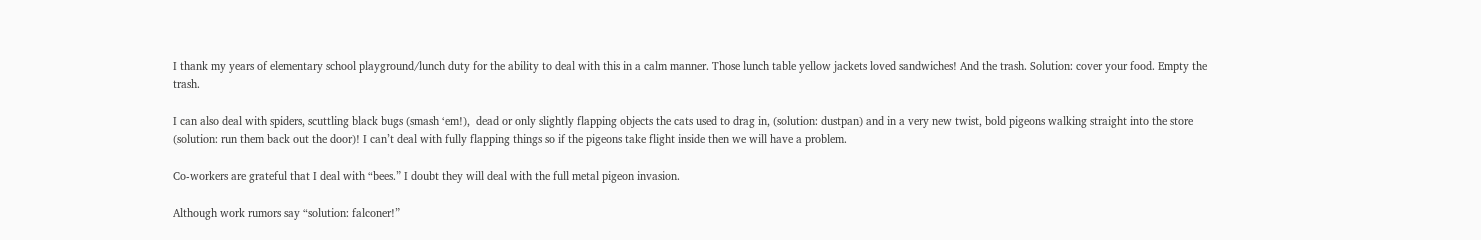I thank my years of elementary school playground/lunch duty for the ability to deal with this in a calm manner. Those lunch table yellow jackets loved sandwiches! And the trash. Solution: cover your food. Empty the trash.

I can also deal with spiders, scuttling black bugs (smash ‘em!),  dead or only slightly flapping objects the cats used to drag in, (solution: dustpan) and in a very new twist, bold pigeons walking straight into the store (solution: run them back out the door)! I can’t deal with fully flapping things so if the pigeons take flight inside then we will have a problem.

Co-workers are grateful that I deal with “bees.” I doubt they will deal with the full metal pigeon invasion.

Although work rumors say “solution: falconer!”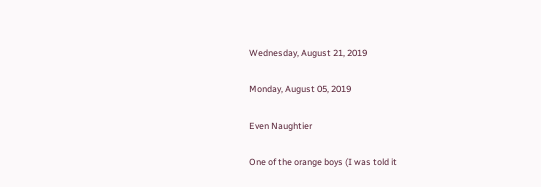Wednesday, August 21, 2019

Monday, August 05, 2019

Even Naughtier

One of the orange boys (I was told it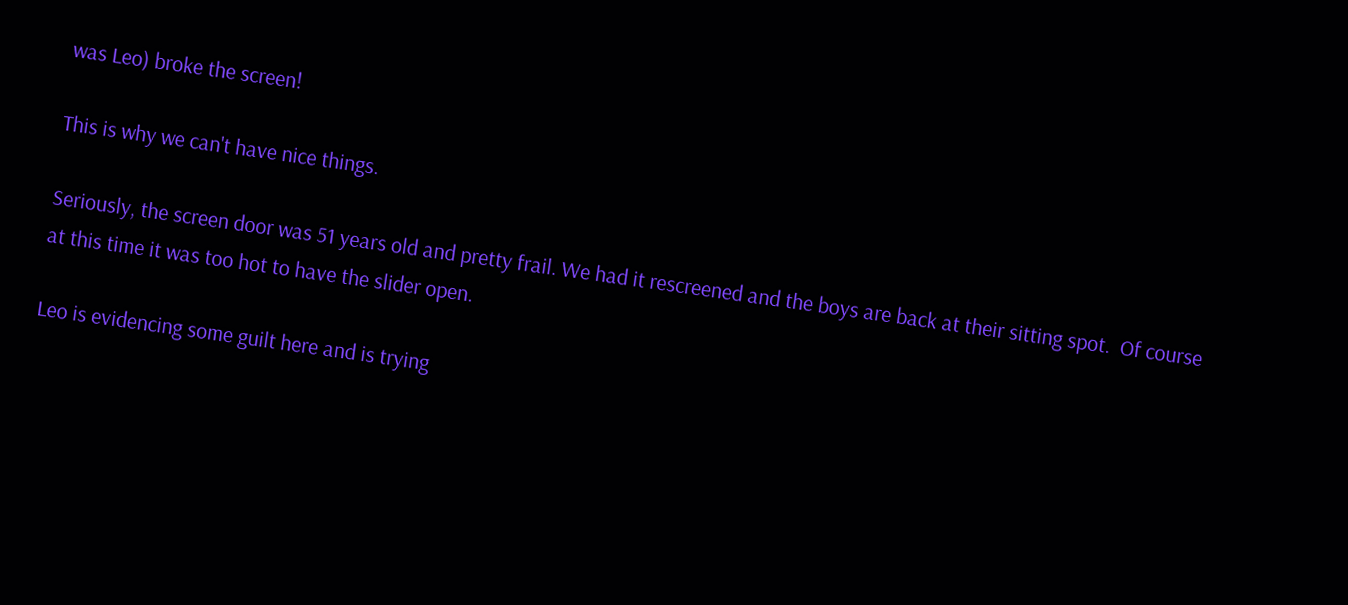was Leo) broke the screen!

This is why we can't have nice things.

Seriously, the screen door was 51 years old and pretty frail. We had it rescreened and the boys are back at their sitting spot.  Of course at this time it was too hot to have the slider open.

Leo is evidencing some guilt here and is trying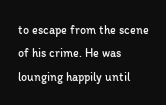to escape from the scene of his crime. He was lounging happily until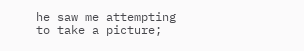he saw me attempting to take a picture;